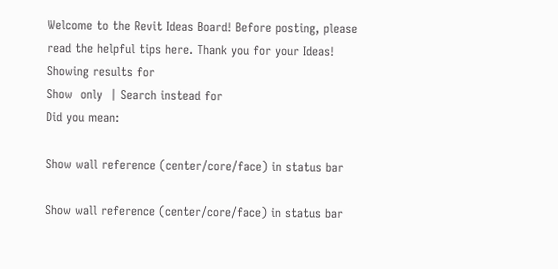Welcome to the Revit Ideas Board! Before posting, please read the helpful tips here. Thank you for your Ideas!
Showing results for
Show  only  | Search instead for
Did you mean:

Show wall reference (center/core/face) in status bar

Show wall reference (center/core/face) in status bar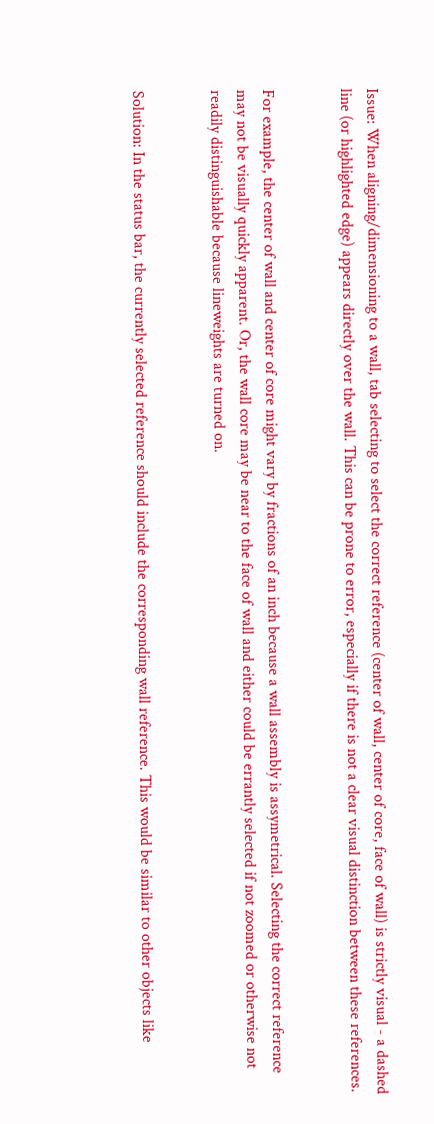Issue: When aligning/dimensioning to a wall, tab selecting to select the correct reference (center of wall, center of core, face of wall) is strictly visual - a dashed line (or highlighted edge) appears directly over the wall. This can be prone to error, especially if there is not a clear visual distinction between these references.


For example, the center of wall and center of core might vary by fractions of an inch because a wall assembly is assymetrical. Selecting the correct reference may not be visually quickly apparent. Or, the wall core may be near to the face of wall and either could be errantly selected if not zoomed or otherwise not readily distinguishable because lineweights are turned on.


Solution: In the status bar, the currently selected reference should include the corresponding wall reference. This would be similar to other objects like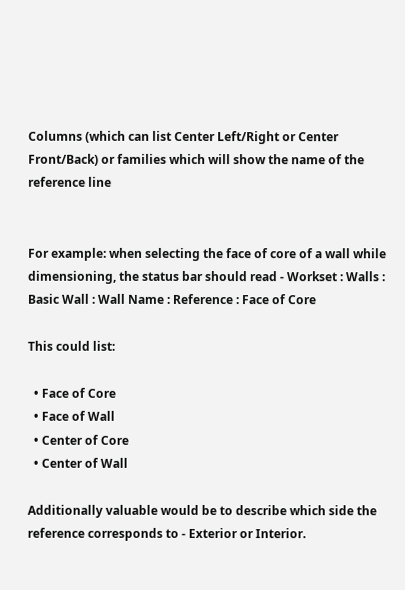Columns (which can list Center Left/Right or Center Front/Back) or families which will show the name of the reference line


For example: when selecting the face of core of a wall while dimensioning, the status bar should read - Workset : Walls : Basic Wall : Wall Name : Reference : Face of Core

This could list:

  • Face of Core
  • Face of Wall
  • Center of Core
  • Center of Wall

Additionally valuable would be to describe which side the reference corresponds to - Exterior or Interior.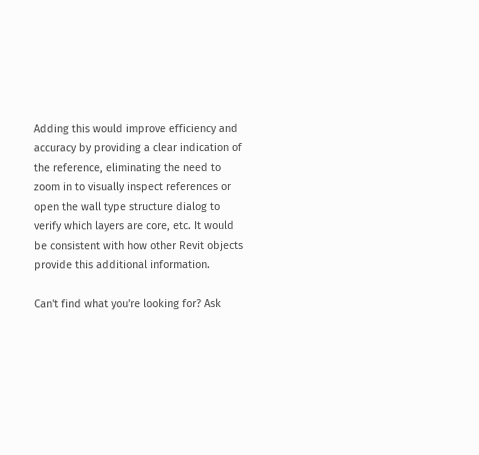Adding this would improve efficiency and accuracy by providing a clear indication of the reference, eliminating the need to zoom in to visually inspect references or open the wall type structure dialog to verify which layers are core, etc. It would be consistent with how other Revit objects provide this additional information.

Can't find what you're looking for? Ask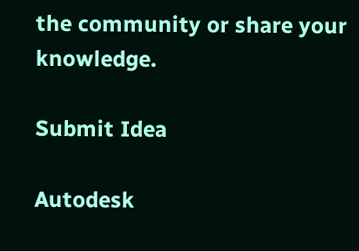the community or share your knowledge.

Submit Idea

Autodesk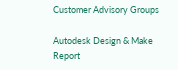Customer Advisory Groups

Autodesk Design & Make Report